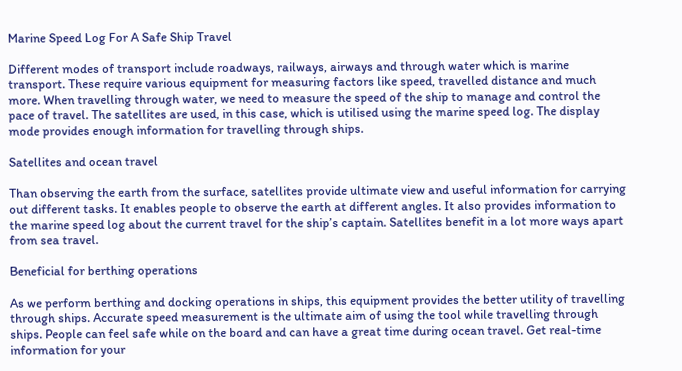Marine Speed Log For A Safe Ship Travel

Different modes of transport include roadways, railways, airways and through water which is marine transport. These require various equipment for measuring factors like speed, travelled distance and much more. When travelling through water, we need to measure the speed of the ship to manage and control the pace of travel. The satellites are used, in this case, which is utilised using the marine speed log. The display mode provides enough information for travelling through ships.

Satellites and ocean travel

Than observing the earth from the surface, satellites provide ultimate view and useful information for carrying out different tasks. It enables people to observe the earth at different angles. It also provides information to the marine speed log about the current travel for the ship’s captain. Satellites benefit in a lot more ways apart from sea travel.

Beneficial for berthing operations

As we perform berthing and docking operations in ships, this equipment provides the better utility of travelling through ships. Accurate speed measurement is the ultimate aim of using the tool while travelling through ships. People can feel safe while on the board and can have a great time during ocean travel. Get real-time information for your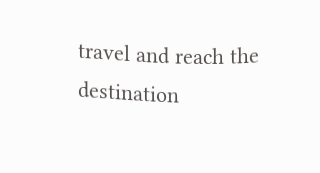travel and reach the destination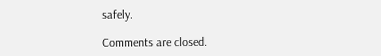safely.

Comments are closed.